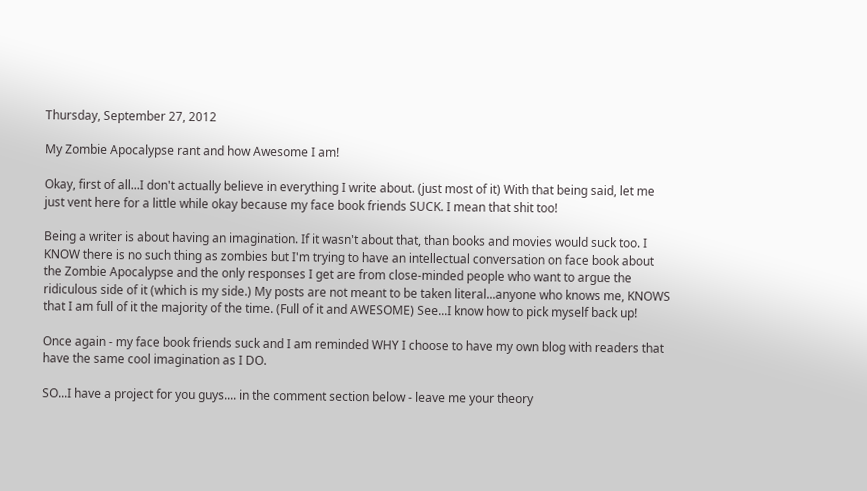Thursday, September 27, 2012

My Zombie Apocalypse rant and how Awesome I am!

Okay, first of all...I don't actually believe in everything I write about. (just most of it) With that being said, let me just vent here for a little while okay because my face book friends SUCK. I mean that shit too!

Being a writer is about having an imagination. If it wasn't about that, than books and movies would suck too. I KNOW there is no such thing as zombies but I'm trying to have an intellectual conversation on face book about the Zombie Apocalypse and the only responses I get are from close-minded people who want to argue the ridiculous side of it (which is my side.) My posts are not meant to be taken literal...anyone who knows me, KNOWS that I am full of it the majority of the time. (Full of it and AWESOME) See...I know how to pick myself back up!

Once again - my face book friends suck and I am reminded WHY I choose to have my own blog with readers that have the same cool imagination as I DO.

SO...I have a project for you guys.... in the comment section below - leave me your theory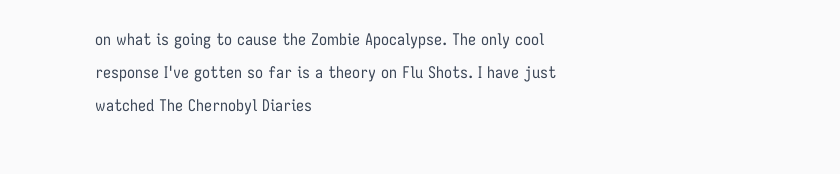on what is going to cause the Zombie Apocalypse. The only cool response I've gotten so far is a theory on Flu Shots. I have just watched The Chernobyl Diaries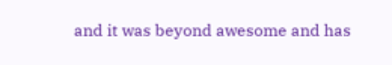and it was beyond awesome and has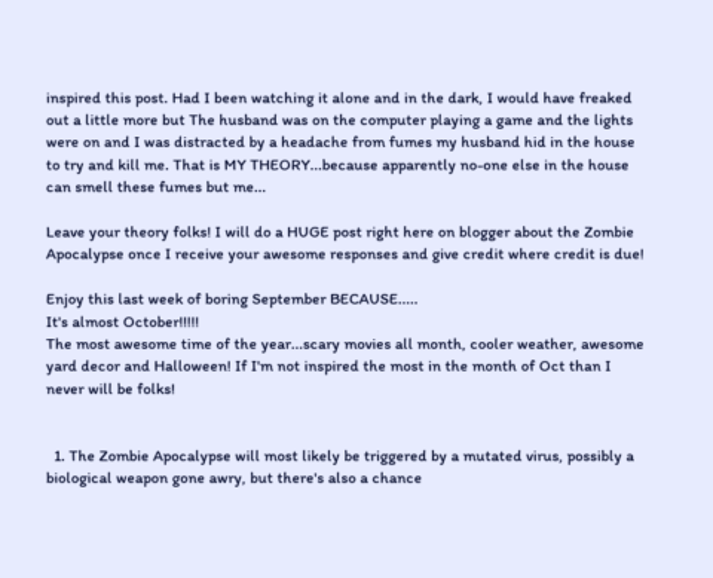inspired this post. Had I been watching it alone and in the dark, I would have freaked out a little more but The husband was on the computer playing a game and the lights were on and I was distracted by a headache from fumes my husband hid in the house to try and kill me. That is MY THEORY...because apparently no-one else in the house can smell these fumes but me...

Leave your theory folks! I will do a HUGE post right here on blogger about the Zombie Apocalypse once I receive your awesome responses and give credit where credit is due!

Enjoy this last week of boring September BECAUSE.....
It's almost October!!!!!
The most awesome time of the year...scary movies all month, cooler weather, awesome yard decor and Halloween! If I'm not inspired the most in the month of Oct than I never will be folks!


  1. The Zombie Apocalypse will most likely be triggered by a mutated virus, possibly a biological weapon gone awry, but there's also a chance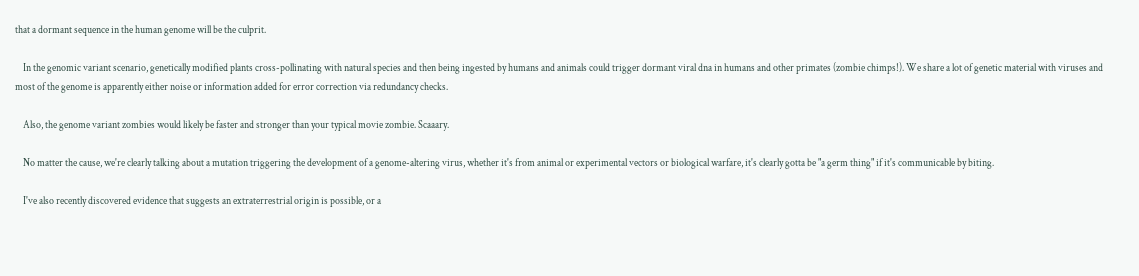that a dormant sequence in the human genome will be the culprit.

    In the genomic variant scenario, genetically modified plants cross-pollinating with natural species and then being ingested by humans and animals could trigger dormant viral dna in humans and other primates (zombie chimps!). We share a lot of genetic material with viruses and most of the genome is apparently either noise or information added for error correction via redundancy checks.

    Also, the genome variant zombies would likely be faster and stronger than your typical movie zombie. Scaaary.

    No matter the cause, we're clearly talking about a mutation triggering the development of a genome-altering virus, whether it's from animal or experimental vectors or biological warfare, it's clearly gotta be "a germ thing" if it's communicable by biting.

    I've also recently discovered evidence that suggests an extraterrestrial origin is possible, or a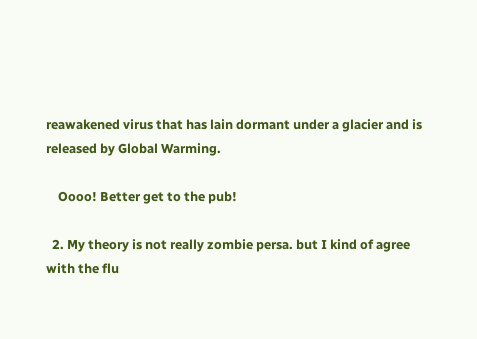reawakened virus that has lain dormant under a glacier and is released by Global Warming.

    Oooo! Better get to the pub!

  2. My theory is not really zombie persa. but I kind of agree with the flu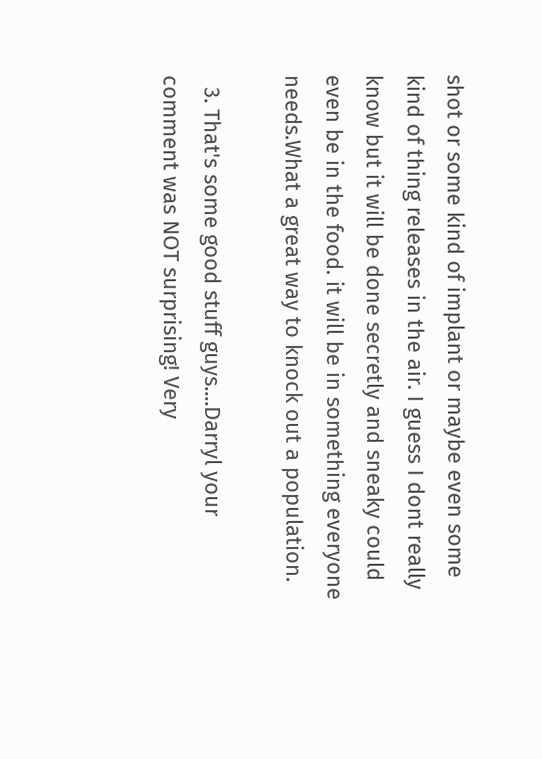shot or some kind of implant or maybe even some kind of thing releases in the air. I guess I dont really know but it will be done secretly and sneaky could even be in the food. it will be in something everyone needs.What a great way to knock out a population.

  3. That's some good stuff guys....Darryl your comment was NOT surprising! Very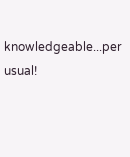knowledgeable...per usual!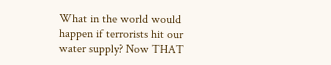What in the world would happen if terrorists hit our water supply? Now THAT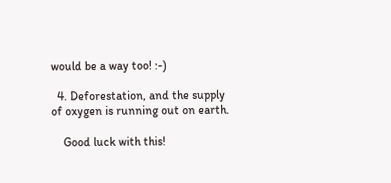would be a way too! :-)

  4. Deforestation, and the supply of oxygen is running out on earth.

    Good luck with this!